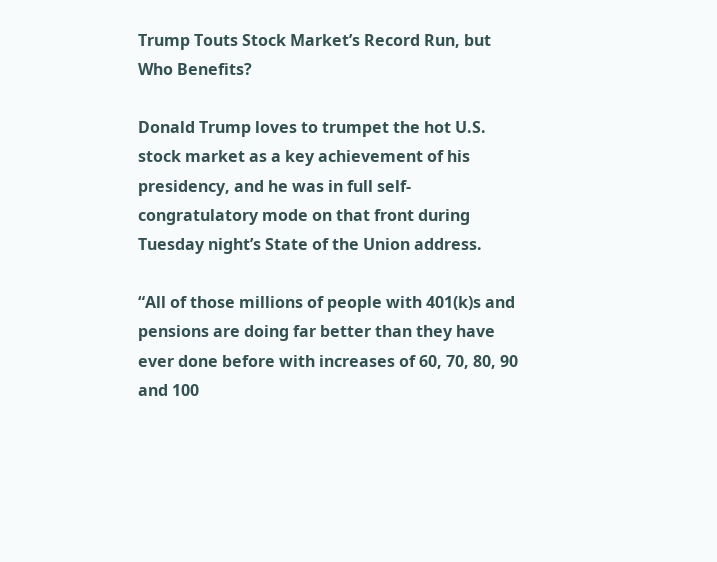Trump Touts Stock Market’s Record Run, but Who Benefits?

Donald Trump loves to trumpet the hot U.S. stock market as a key achievement of his presidency, and he was in full self-congratulatory mode on that front during Tuesday night’s State of the Union address.

“All of those millions of people with 401(k)s and pensions are doing far better than they have ever done before with increases of 60, 70, 80, 90 and 100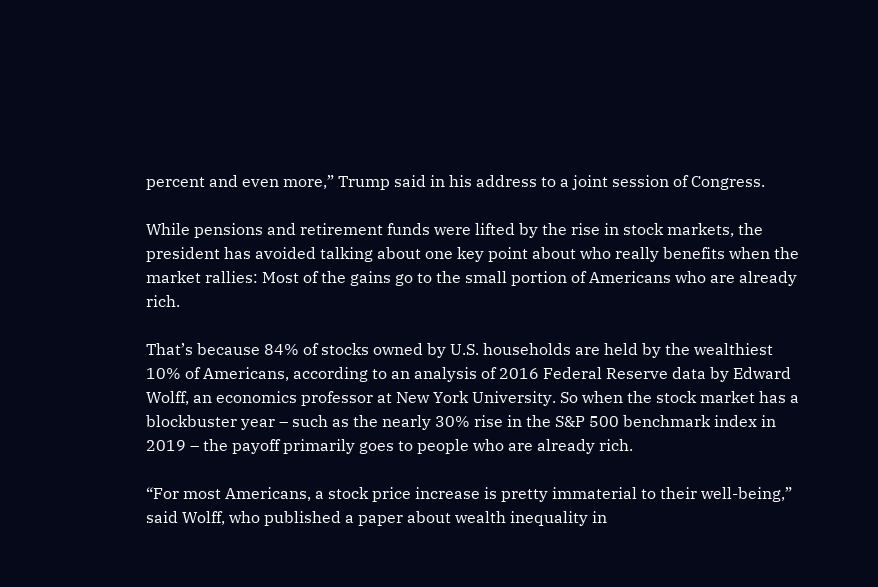percent and even more,” Trump said in his address to a joint session of Congress.

While pensions and retirement funds were lifted by the rise in stock markets, the president has avoided talking about one key point about who really benefits when the market rallies: Most of the gains go to the small portion of Americans who are already rich.

That’s because 84% of stocks owned by U.S. households are held by the wealthiest 10% of Americans, according to an analysis of 2016 Federal Reserve data by Edward Wolff, an economics professor at New York University. So when the stock market has a blockbuster year – such as the nearly 30% rise in the S&P 500 benchmark index in 2019 – the payoff primarily goes to people who are already rich.

“For most Americans, a stock price increase is pretty immaterial to their well-being,” said Wolff, who published a paper about wealth inequality in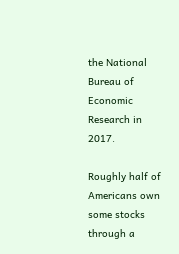the National Bureau of Economic Research in 2017.

Roughly half of Americans own some stocks through a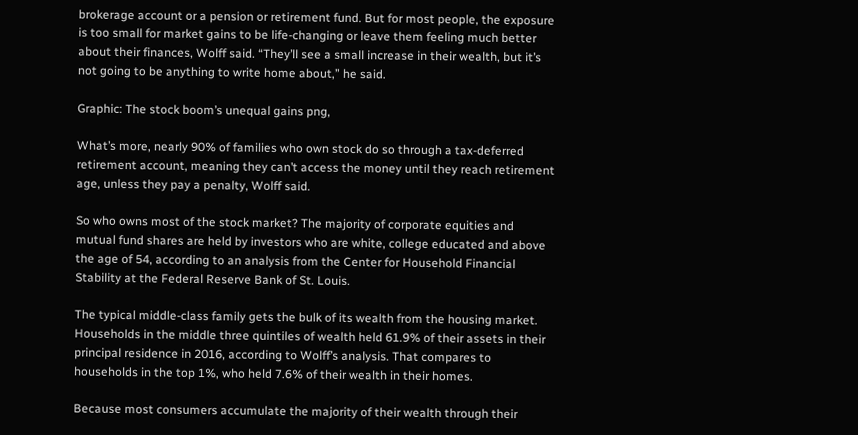brokerage account or a pension or retirement fund. But for most people, the exposure is too small for market gains to be life-changing or leave them feeling much better about their finances, Wolff said. “They’ll see a small increase in their wealth, but it’s not going to be anything to write home about,” he said.

Graphic: The stock boom’s unequal gains png,

What’s more, nearly 90% of families who own stock do so through a tax-deferred retirement account, meaning they can’t access the money until they reach retirement age, unless they pay a penalty, Wolff said.

So who owns most of the stock market? The majority of corporate equities and mutual fund shares are held by investors who are white, college educated and above the age of 54, according to an analysis from the Center for Household Financial Stability at the Federal Reserve Bank of St. Louis.

The typical middle-class family gets the bulk of its wealth from the housing market. Households in the middle three quintiles of wealth held 61.9% of their assets in their principal residence in 2016, according to Wolff’s analysis. That compares to households in the top 1%, who held 7.6% of their wealth in their homes.

Because most consumers accumulate the majority of their wealth through their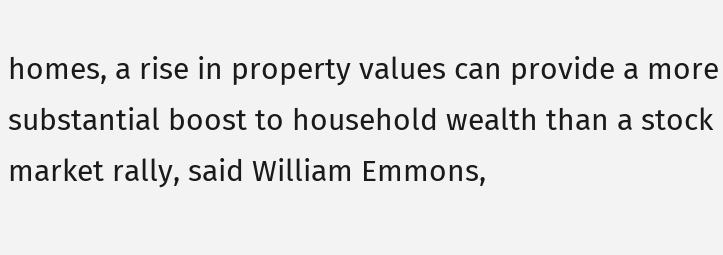homes, a rise in property values can provide a more substantial boost to household wealth than a stock market rally, said William Emmons,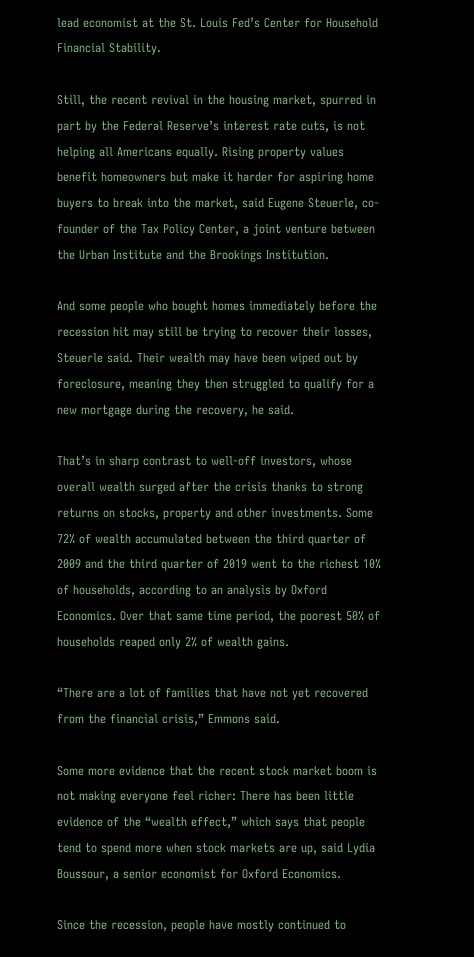lead economist at the St. Louis Fed’s Center for Household Financial Stability.

Still, the recent revival in the housing market, spurred in part by the Federal Reserve’s interest rate cuts, is not helping all Americans equally. Rising property values benefit homeowners but make it harder for aspiring home buyers to break into the market, said Eugene Steuerle, co-founder of the Tax Policy Center, a joint venture between the Urban Institute and the Brookings Institution.

And some people who bought homes immediately before the recession hit may still be trying to recover their losses, Steuerle said. Their wealth may have been wiped out by foreclosure, meaning they then struggled to qualify for a new mortgage during the recovery, he said.

That’s in sharp contrast to well-off investors, whose overall wealth surged after the crisis thanks to strong returns on stocks, property and other investments. Some 72% of wealth accumulated between the third quarter of 2009 and the third quarter of 2019 went to the richest 10% of households, according to an analysis by Oxford Economics. Over that same time period, the poorest 50% of households reaped only 2% of wealth gains.

“There are a lot of families that have not yet recovered from the financial crisis,” Emmons said.

Some more evidence that the recent stock market boom is not making everyone feel richer: There has been little evidence of the “wealth effect,” which says that people tend to spend more when stock markets are up, said Lydia Boussour, a senior economist for Oxford Economics.

Since the recession, people have mostly continued to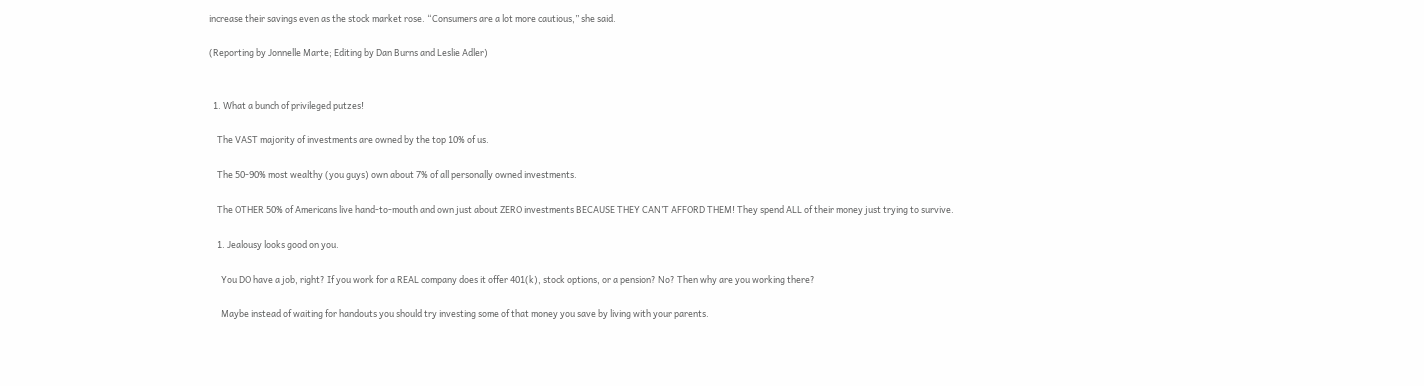increase their savings even as the stock market rose. “Consumers are a lot more cautious,” she said.

(Reporting by Jonnelle Marte; Editing by Dan Burns and Leslie Adler)


  1. What a bunch of privileged putzes!

    The VAST majority of investments are owned by the top 10% of us.

    The 50-90% most wealthy (you guys) own about 7% of all personally owned investments.

    The OTHER 50% of Americans live hand-to-mouth and own just about ZERO investments BECAUSE THEY CAN’T AFFORD THEM! They spend ALL of their money just trying to survive.

    1. Jealousy looks good on you.

      You DO have a job, right? If you work for a REAL company does it offer 401(k), stock options, or a pension? No? Then why are you working there?

      Maybe instead of waiting for handouts you should try investing some of that money you save by living with your parents.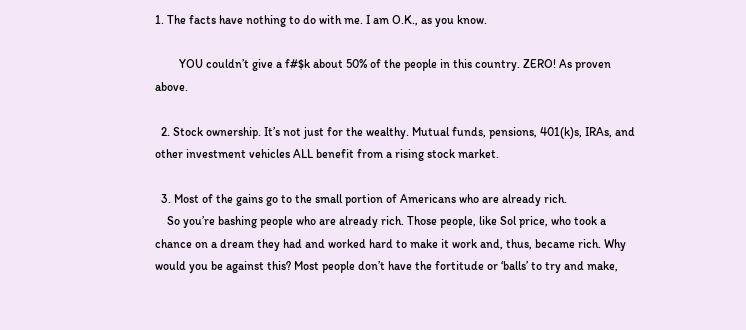1. The facts have nothing to do with me. I am O.K., as you know.

        YOU couldn’t give a f#$k about 50% of the people in this country. ZERO! As proven above.

  2. Stock ownership. It’s not just for the wealthy. Mutual funds, pensions, 401(k)s, IRAs, and other investment vehicles ALL benefit from a rising stock market.

  3. Most of the gains go to the small portion of Americans who are already rich.
    So you’re bashing people who are already rich. Those people, like Sol price, who took a chance on a dream they had and worked hard to make it work and, thus, became rich. Why would you be against this? Most people don’t have the fortitude or ‘balls’ to try and make,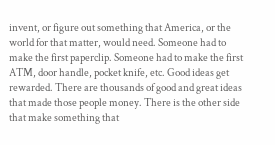invent, or figure out something that America, or the world for that matter, would need. Someone had to make the first paperclip. Someone had to make the first ATM, door handle, pocket knife, etc. Good ideas get rewarded. There are thousands of good and great ideas that made those people money. There is the other side that make something that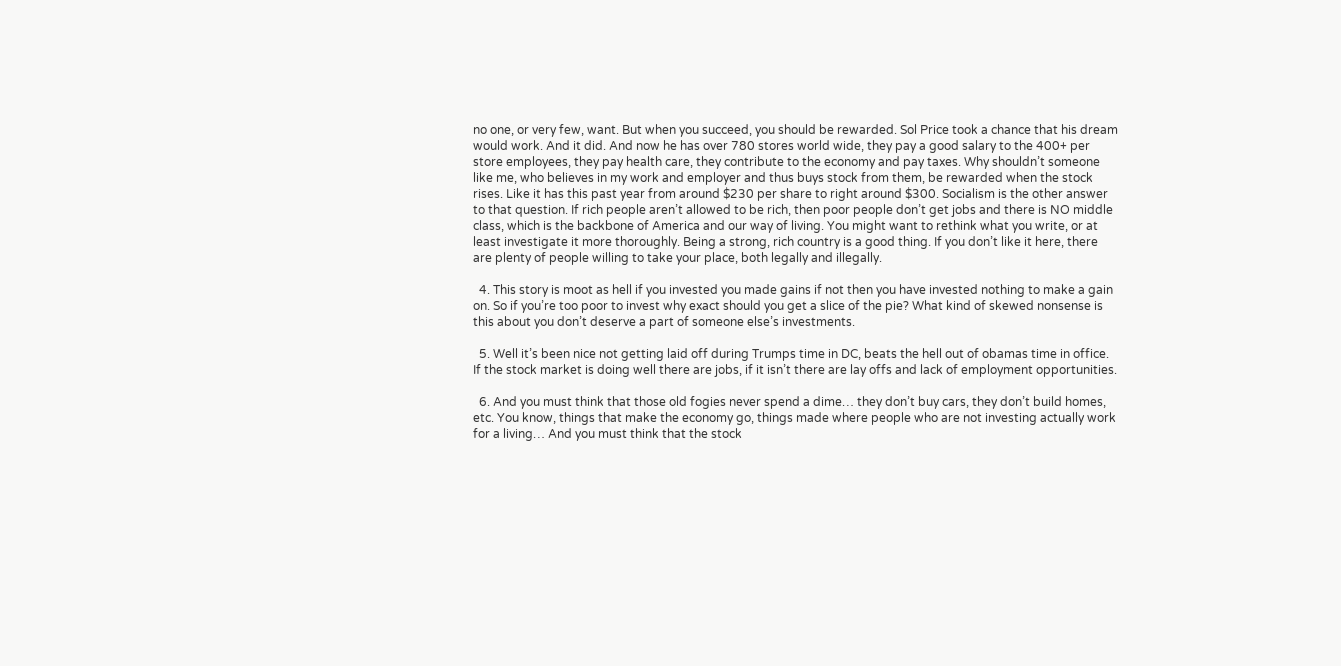no one, or very few, want. But when you succeed, you should be rewarded. Sol Price took a chance that his dream would work. And it did. And now he has over 780 stores world wide, they pay a good salary to the 400+ per store employees, they pay health care, they contribute to the economy and pay taxes. Why shouldn’t someone like me, who believes in my work and employer and thus buys stock from them, be rewarded when the stock rises. Like it has this past year from around $230 per share to right around $300. Socialism is the other answer to that question. If rich people aren’t allowed to be rich, then poor people don’t get jobs and there is NO middle class, which is the backbone of America and our way of living. You might want to rethink what you write, or at least investigate it more thoroughly. Being a strong, rich country is a good thing. If you don’t like it here, there are plenty of people willing to take your place, both legally and illegally.

  4. This story is moot as hell if you invested you made gains if not then you have invested nothing to make a gain on. So if you’re too poor to invest why exact should you get a slice of the pie? What kind of skewed nonsense is this about you don’t deserve a part of someone else’s investments.

  5. Well it’s been nice not getting laid off during Trumps time in DC, beats the hell out of obamas time in office. If the stock market is doing well there are jobs, if it isn’t there are lay offs and lack of employment opportunities.

  6. And you must think that those old fogies never spend a dime… they don’t buy cars, they don’t build homes, etc. You know, things that make the economy go, things made where people who are not investing actually work for a living… And you must think that the stock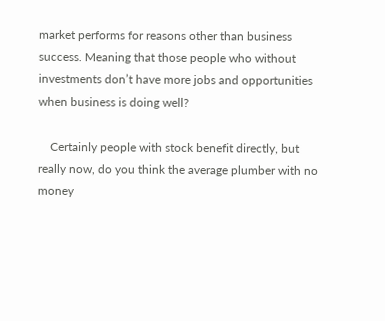market performs for reasons other than business success. Meaning that those people who without investments don’t have more jobs and opportunities when business is doing well?

    Certainly people with stock benefit directly, but really now, do you think the average plumber with no money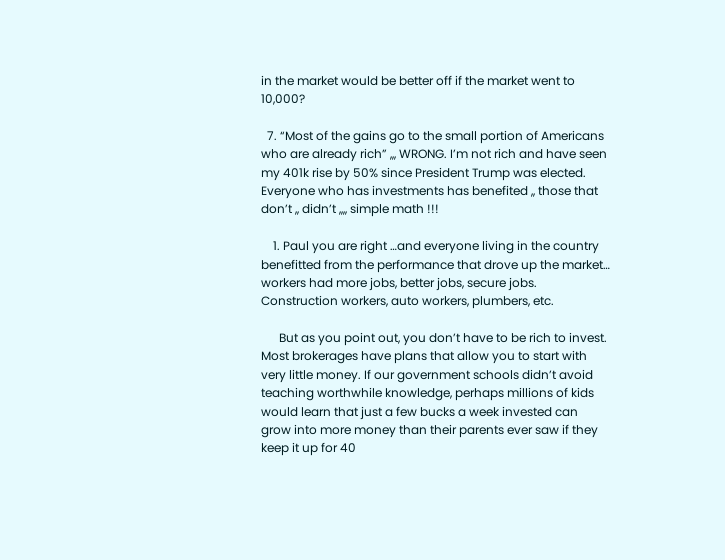in the market would be better off if the market went to 10,000?

  7. “Most of the gains go to the small portion of Americans who are already rich” ,,, WRONG. I’m not rich and have seen my 401k rise by 50% since President Trump was elected. Everyone who has investments has benefited ,, those that don’t ,, didn’t ,,,, simple math !!!

    1. Paul you are right …and everyone living in the country benefitted from the performance that drove up the market… workers had more jobs, better jobs, secure jobs. Construction workers, auto workers, plumbers, etc.

      But as you point out, you don’t have to be rich to invest. Most brokerages have plans that allow you to start with very little money. If our government schools didn’t avoid teaching worthwhile knowledge, perhaps millions of kids would learn that just a few bucks a week invested can grow into more money than their parents ever saw if they keep it up for 40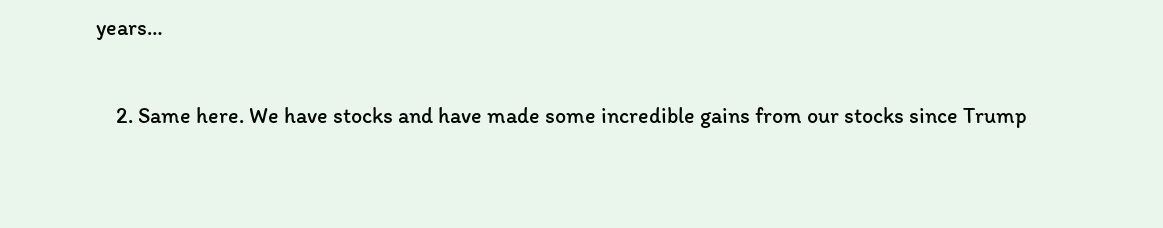years…

    2. Same here. We have stocks and have made some incredible gains from our stocks since Trump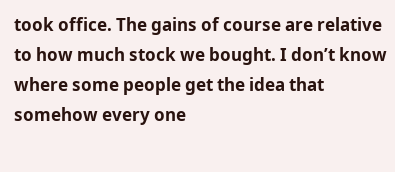took office. The gains of course are relative to how much stock we bought. I don’t know where some people get the idea that somehow every one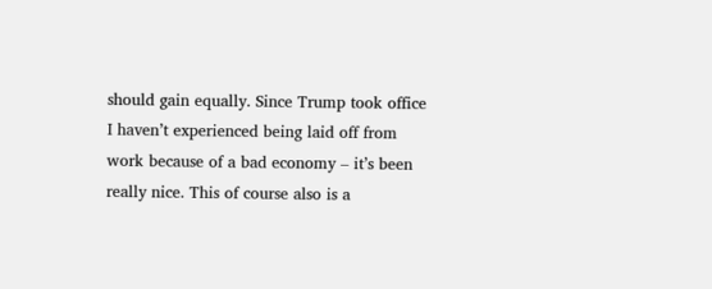should gain equally. Since Trump took office I haven’t experienced being laid off from work because of a bad economy – it’s been really nice. This of course also is a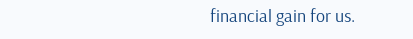financial gain for us.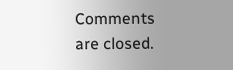Comments are closed.